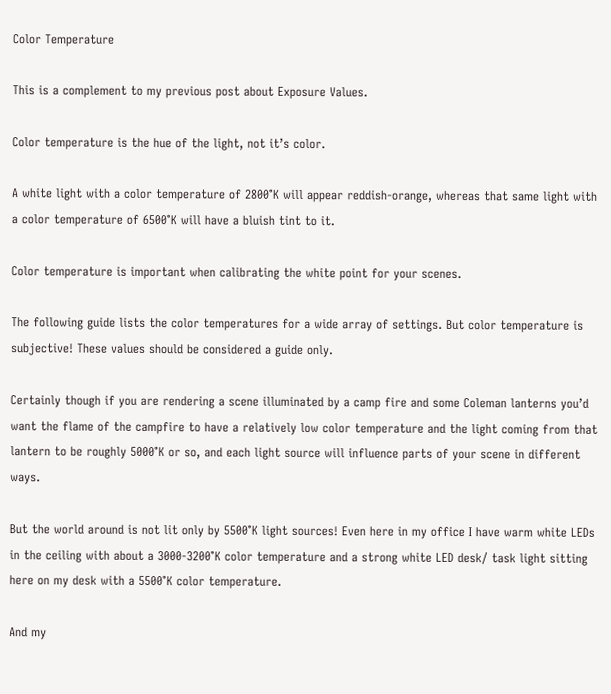Color Temperature

This is a complement to my previous post about Exposure Values.

Color temperature is the hue of the light, not it’s color.

A white light with a color temperature of 2800°K will appear reddish-orange, whereas that same light with a color temperature of 6500°K will have a bluish tint to it.

Color temperature is important when calibrating the white point for your scenes.

The following guide lists the color temperatures for a wide array of settings. But color temperature is subjective! These values should be considered a guide only.

Certainly though if you are rendering a scene illuminated by a camp fire and some Coleman lanterns you’d want the flame of the campfire to have a relatively low color temperature and the light coming from that lantern to be roughly 5000°K or so, and each light source will influence parts of your scene in different ways.

But the world around is not lit only by 5500°K light sources! Even here in my office I have warm white LEDs in the ceiling with about a 3000-3200°K color temperature and a strong white LED desk/ task light sitting here on my desk with a 5500°K color temperature.

And my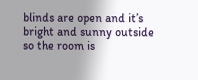blinds are open and it’s bright and sunny outside so the room is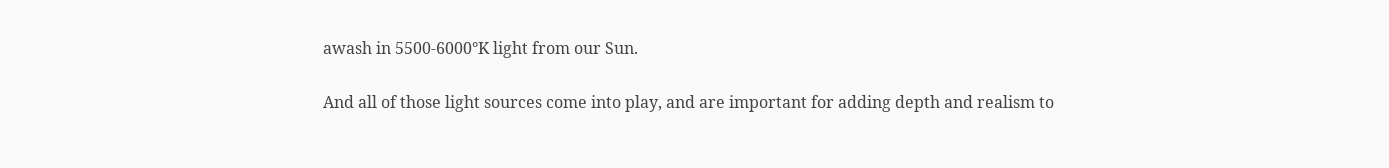awash in 5500-6000°K light from our Sun.

And all of those light sources come into play, and are important for adding depth and realism to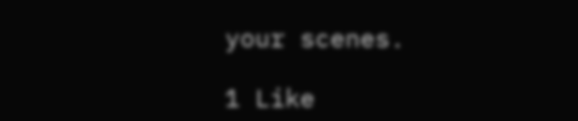your scenes.

1 Like